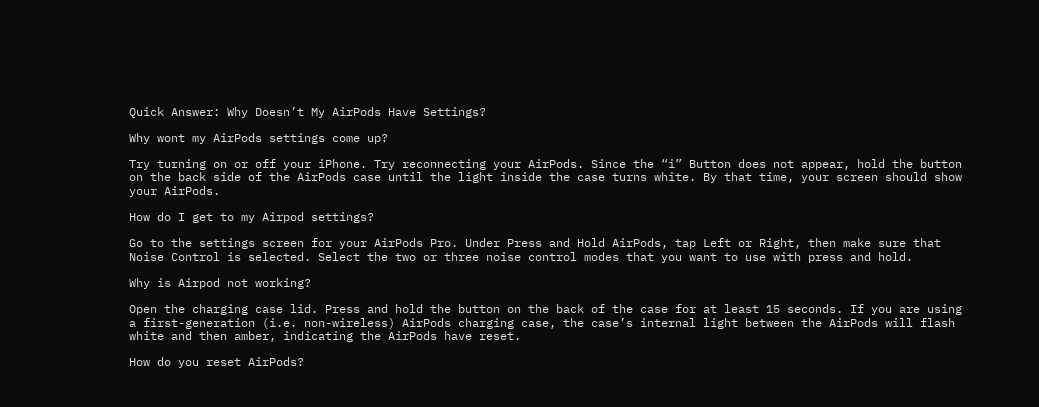Quick Answer: Why Doesn’t My AirPods Have Settings?

Why wont my AirPods settings come up?

Try turning on or off your iPhone. Try reconnecting your AirPods. Since the “i” Button does not appear, hold the button on the back side of the AirPods case until the light inside the case turns white. By that time, your screen should show your AirPods.

How do I get to my Airpod settings?

Go to the settings screen for your AirPods Pro. Under Press and Hold AirPods, tap Left or Right, then make sure that Noise Control is selected. Select the two or three noise control modes that you want to use with press and hold.

Why is Airpod not working?

Open the charging case lid. Press and hold the button on the back of the case for at least 15 seconds. If you are using a first-generation (i.e. non-wireless) AirPods charging case, the case’s internal light between the AirPods will flash white and then amber, indicating the AirPods have reset.

How do you reset AirPods?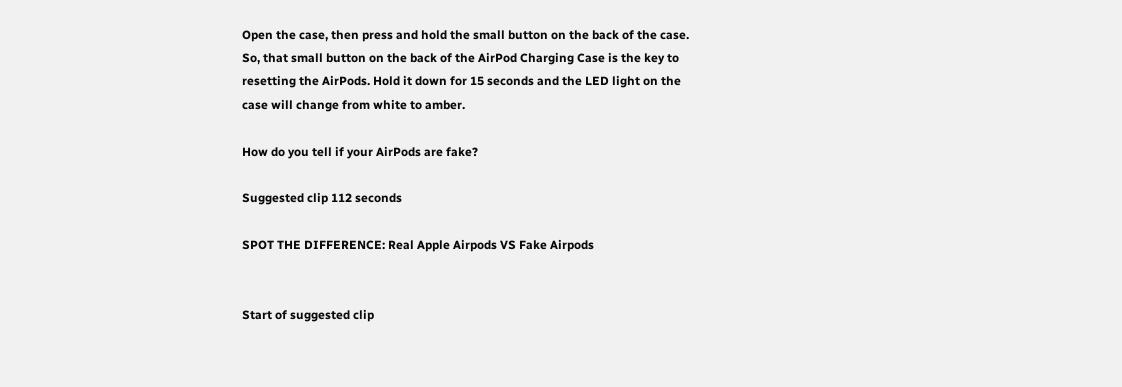Open the case, then press and hold the small button on the back of the case. So, that small button on the back of the AirPod Charging Case is the key to resetting the AirPods. Hold it down for 15 seconds and the LED light on the case will change from white to amber.

How do you tell if your AirPods are fake?

Suggested clip 112 seconds

SPOT THE DIFFERENCE: Real Apple Airpods VS Fake Airpods


Start of suggested clip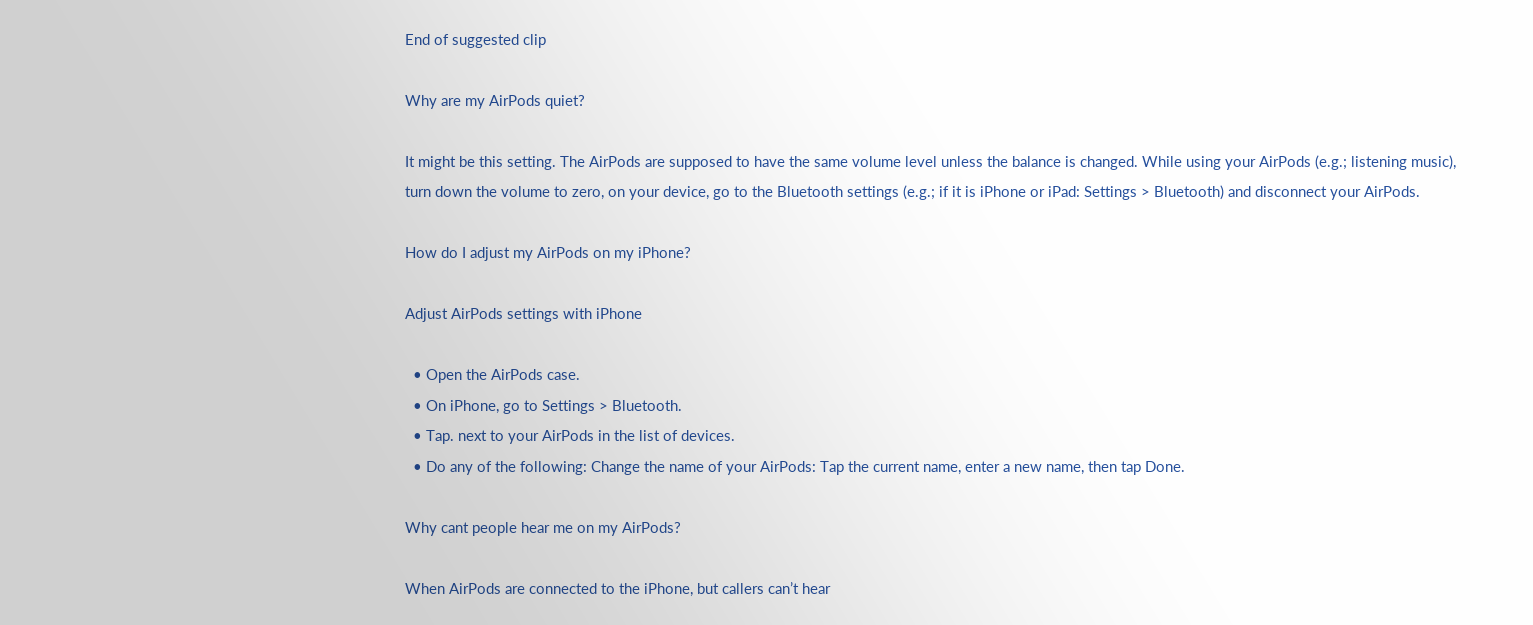End of suggested clip

Why are my AirPods quiet?

It might be this setting. The AirPods are supposed to have the same volume level unless the balance is changed. While using your AirPods (e.g.; listening music), turn down the volume to zero, on your device, go to the Bluetooth settings (e.g.; if it is iPhone or iPad: Settings > Bluetooth) and disconnect your AirPods.

How do I adjust my AirPods on my iPhone?

Adjust AirPods settings with iPhone

  • Open the AirPods case.
  • On iPhone, go to Settings > Bluetooth.
  • Tap. next to your AirPods in the list of devices.
  • Do any of the following: Change the name of your AirPods: Tap the current name, enter a new name, then tap Done.

Why cant people hear me on my AirPods?

When AirPods are connected to the iPhone, but callers can’t hear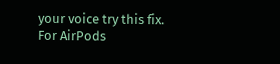your voice try this fix. For AirPods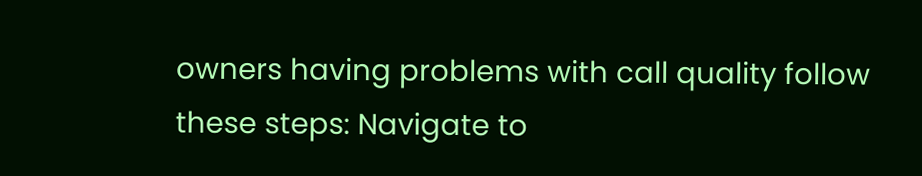owners having problems with call quality follow these steps: Navigate to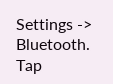Settings -> Bluetooth. Tap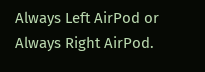Always Left AirPod or Always Right AirPod.